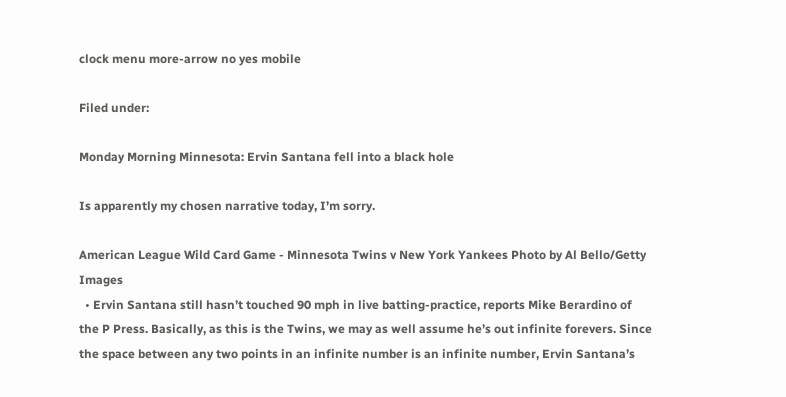clock menu more-arrow no yes mobile

Filed under:

Monday Morning Minnesota: Ervin Santana fell into a black hole

Is apparently my chosen narrative today, I’m sorry.

American League Wild Card Game - Minnesota Twins v New York Yankees Photo by Al Bello/Getty Images
  • Ervin Santana still hasn’t touched 90 mph in live batting-practice, reports Mike Berardino of the P Press. Basically, as this is the Twins, we may as well assume he’s out infinite forevers. Since the space between any two points in an infinite number is an infinite number, Ervin Santana’s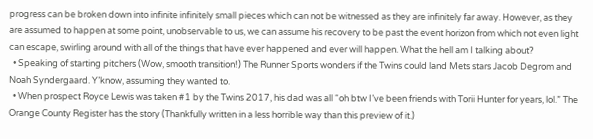progress can be broken down into infinite infinitely small pieces which can not be witnessed as they are infinitely far away. However, as they are assumed to happen at some point, unobservable to us, we can assume his recovery to be past the event horizon from which not even light can escape, swirling around with all of the things that have ever happened and ever will happen. What the hell am I talking about?
  • Speaking of starting pitchers (Wow, smooth transition!) The Runner Sports wonders if the Twins could land Mets stars Jacob Degrom and Noah Syndergaard. Y’know, assuming they wanted to.
  • When prospect Royce Lewis was taken #1 by the Twins 2017, his dad was all “oh btw I’ve been friends with Torii Hunter for years, lol.” The Orange County Register has the story (Thankfully written in a less horrible way than this preview of it.)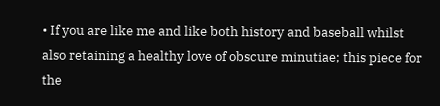• If you are like me and like both history and baseball whilst also retaining a healthy love of obscure minutiae; this piece for the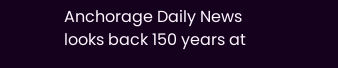Anchorage Daily News looks back 150 years at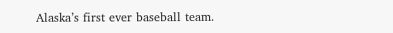Alaska’s first ever baseball team.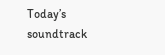Today’s soundtrack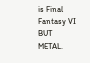is Final Fantasy VI BUT METAL.